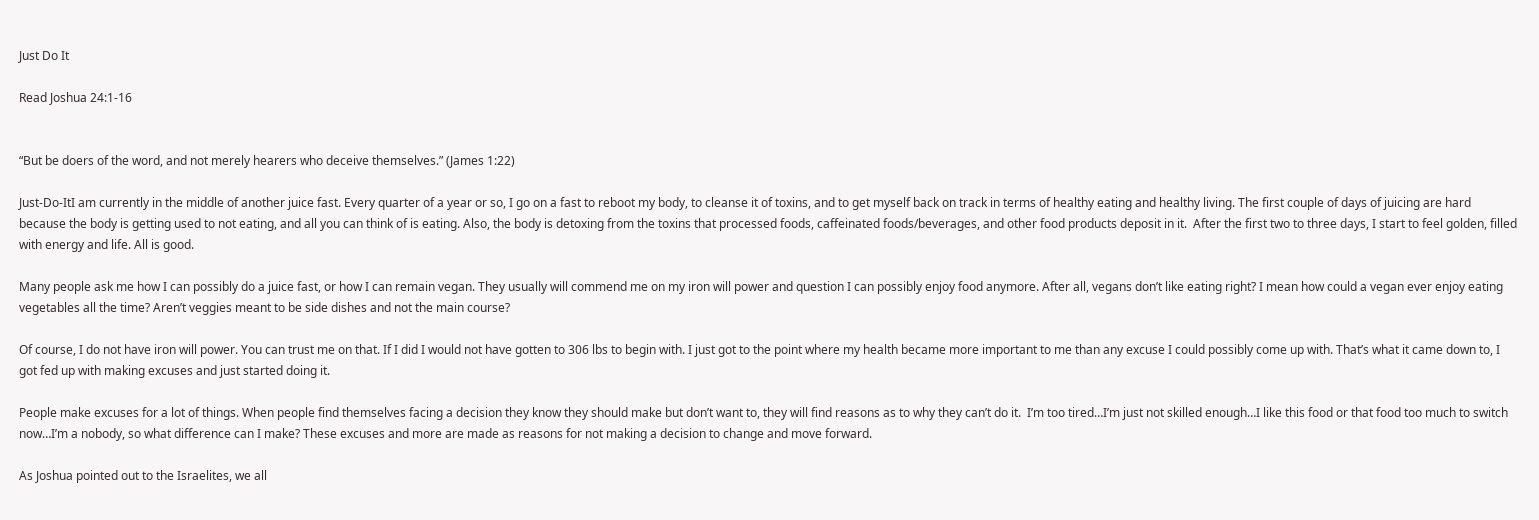Just Do It

Read Joshua 24:1-16


“But be doers of the word, and not merely hearers who deceive themselves.” (James 1:22)

Just-Do-ItI am currently in the middle of another juice fast. Every quarter of a year or so, I go on a fast to reboot my body, to cleanse it of toxins, and to get myself back on track in terms of healthy eating and healthy living. The first couple of days of juicing are hard because the body is getting used to not eating, and all you can think of is eating. Also, the body is detoxing from the toxins that processed foods, caffeinated foods/beverages, and other food products deposit in it.  After the first two to three days, I start to feel golden, filled with energy and life. All is good.

Many people ask me how I can possibly do a juice fast, or how I can remain vegan. They usually will commend me on my iron will power and question I can possibly enjoy food anymore. After all, vegans don’t like eating right? I mean how could a vegan ever enjoy eating vegetables all the time? Aren’t veggies meant to be side dishes and not the main course?

Of course, I do not have iron will power. You can trust me on that. If I did I would not have gotten to 306 lbs to begin with. I just got to the point where my health became more important to me than any excuse I could possibly come up with. That’s what it came down to, I got fed up with making excuses and just started doing it.

People make excuses for a lot of things. When people find themselves facing a decision they know they should make but don’t want to, they will find reasons as to why they can’t do it.  I’m too tired…I’m just not skilled enough…I like this food or that food too much to switch now…I’m a nobody, so what difference can I make? These excuses and more are made as reasons for not making a decision to change and move forward.

As Joshua pointed out to the Israelites, we all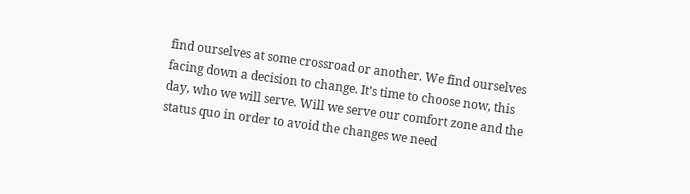find ourselves at some crossroad or another. We find ourselves facing down a decision to change. It’s time to choose now, this day, who we will serve. Will we serve our comfort zone and the status quo in order to avoid the changes we need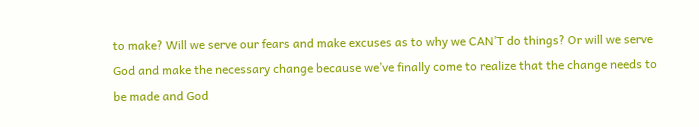to make? Will we serve our fears and make excuses as to why we CAN’T do things? Or will we serve God and make the necessary change because we’ve finally come to realize that the change needs to be made and God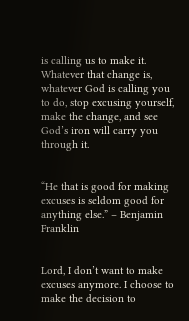is calling us to make it. Whatever that change is, whatever God is calling you to do, stop excusing yourself, make the change, and see God’s iron will carry you through it.


“He that is good for making excuses is seldom good for anything else.” – Benjamin Franklin


Lord, I don’t want to make excuses anymore. I choose to make the decision to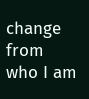change from who I am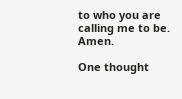to who you are calling me to be. Amen.

One thought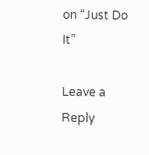on “Just Do It”

Leave a Reply